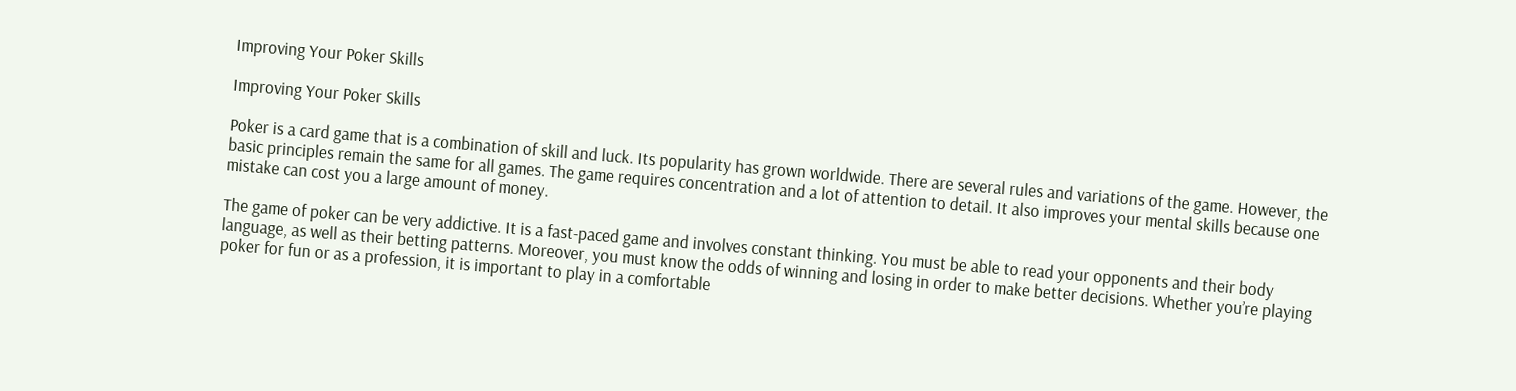Improving Your Poker Skills

Improving Your Poker Skills

Poker is a card game that is a combination of skill and luck. Its popularity has grown worldwide. There are several rules and variations of the game. However, the basic principles remain the same for all games. The game requires concentration and a lot of attention to detail. It also improves your mental skills because one mistake can cost you a large amount of money.

The game of poker can be very addictive. It is a fast-paced game and involves constant thinking. You must be able to read your opponents and their body language, as well as their betting patterns. Moreover, you must know the odds of winning and losing in order to make better decisions. Whether you’re playing poker for fun or as a profession, it is important to play in a comfortable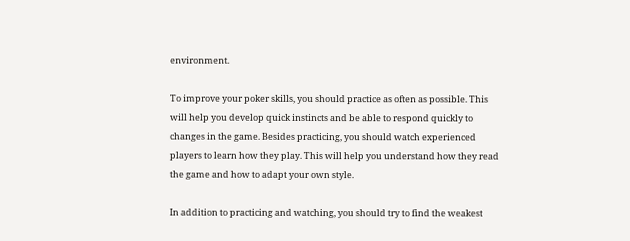environment.

To improve your poker skills, you should practice as often as possible. This will help you develop quick instincts and be able to respond quickly to changes in the game. Besides practicing, you should watch experienced players to learn how they play. This will help you understand how they read the game and how to adapt your own style.

In addition to practicing and watching, you should try to find the weakest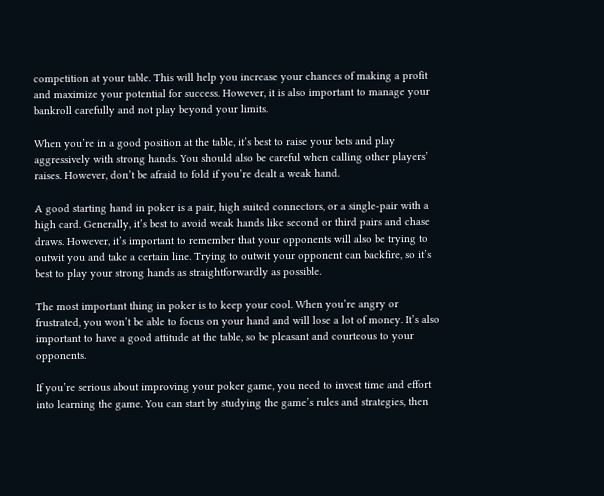competition at your table. This will help you increase your chances of making a profit and maximize your potential for success. However, it is also important to manage your bankroll carefully and not play beyond your limits.

When you’re in a good position at the table, it’s best to raise your bets and play aggressively with strong hands. You should also be careful when calling other players’ raises. However, don’t be afraid to fold if you’re dealt a weak hand.

A good starting hand in poker is a pair, high suited connectors, or a single-pair with a high card. Generally, it’s best to avoid weak hands like second or third pairs and chase draws. However, it’s important to remember that your opponents will also be trying to outwit you and take a certain line. Trying to outwit your opponent can backfire, so it’s best to play your strong hands as straightforwardly as possible.

The most important thing in poker is to keep your cool. When you’re angry or frustrated, you won’t be able to focus on your hand and will lose a lot of money. It’s also important to have a good attitude at the table, so be pleasant and courteous to your opponents.

If you’re serious about improving your poker game, you need to invest time and effort into learning the game. You can start by studying the game’s rules and strategies, then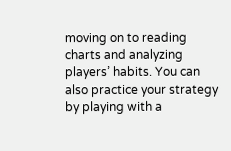moving on to reading charts and analyzing players’ habits. You can also practice your strategy by playing with a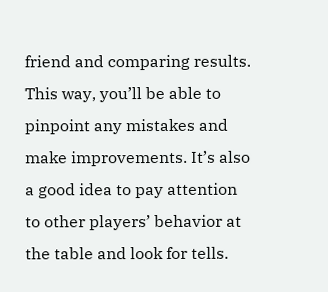friend and comparing results. This way, you’ll be able to pinpoint any mistakes and make improvements. It’s also a good idea to pay attention to other players’ behavior at the table and look for tells.